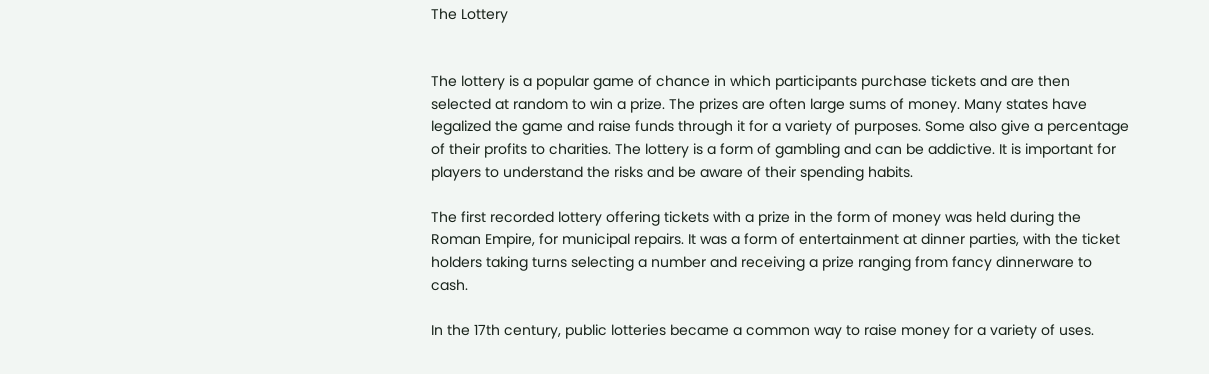The Lottery


The lottery is a popular game of chance in which participants purchase tickets and are then selected at random to win a prize. The prizes are often large sums of money. Many states have legalized the game and raise funds through it for a variety of purposes. Some also give a percentage of their profits to charities. The lottery is a form of gambling and can be addictive. It is important for players to understand the risks and be aware of their spending habits.

The first recorded lottery offering tickets with a prize in the form of money was held during the Roman Empire, for municipal repairs. It was a form of entertainment at dinner parties, with the ticket holders taking turns selecting a number and receiving a prize ranging from fancy dinnerware to cash.

In the 17th century, public lotteries became a common way to raise money for a variety of uses.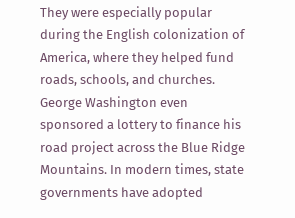They were especially popular during the English colonization of America, where they helped fund roads, schools, and churches. George Washington even sponsored a lottery to finance his road project across the Blue Ridge Mountains. In modern times, state governments have adopted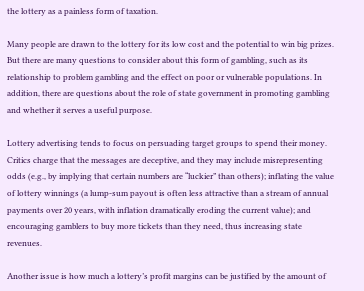the lottery as a painless form of taxation.

Many people are drawn to the lottery for its low cost and the potential to win big prizes. But there are many questions to consider about this form of gambling, such as its relationship to problem gambling and the effect on poor or vulnerable populations. In addition, there are questions about the role of state government in promoting gambling and whether it serves a useful purpose.

Lottery advertising tends to focus on persuading target groups to spend their money. Critics charge that the messages are deceptive, and they may include misrepresenting odds (e.g., by implying that certain numbers are “luckier” than others); inflating the value of lottery winnings (a lump-sum payout is often less attractive than a stream of annual payments over 20 years, with inflation dramatically eroding the current value); and encouraging gamblers to buy more tickets than they need, thus increasing state revenues.

Another issue is how much a lottery’s profit margins can be justified by the amount of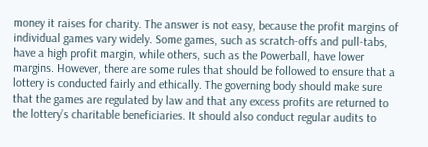money it raises for charity. The answer is not easy, because the profit margins of individual games vary widely. Some games, such as scratch-offs and pull-tabs, have a high profit margin, while others, such as the Powerball, have lower margins. However, there are some rules that should be followed to ensure that a lottery is conducted fairly and ethically. The governing body should make sure that the games are regulated by law and that any excess profits are returned to the lottery’s charitable beneficiaries. It should also conduct regular audits to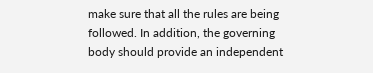make sure that all the rules are being followed. In addition, the governing body should provide an independent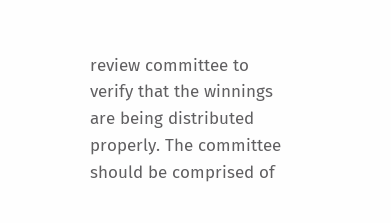review committee to verify that the winnings are being distributed properly. The committee should be comprised of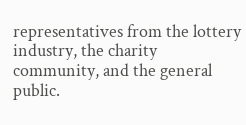representatives from the lottery industry, the charity community, and the general public.